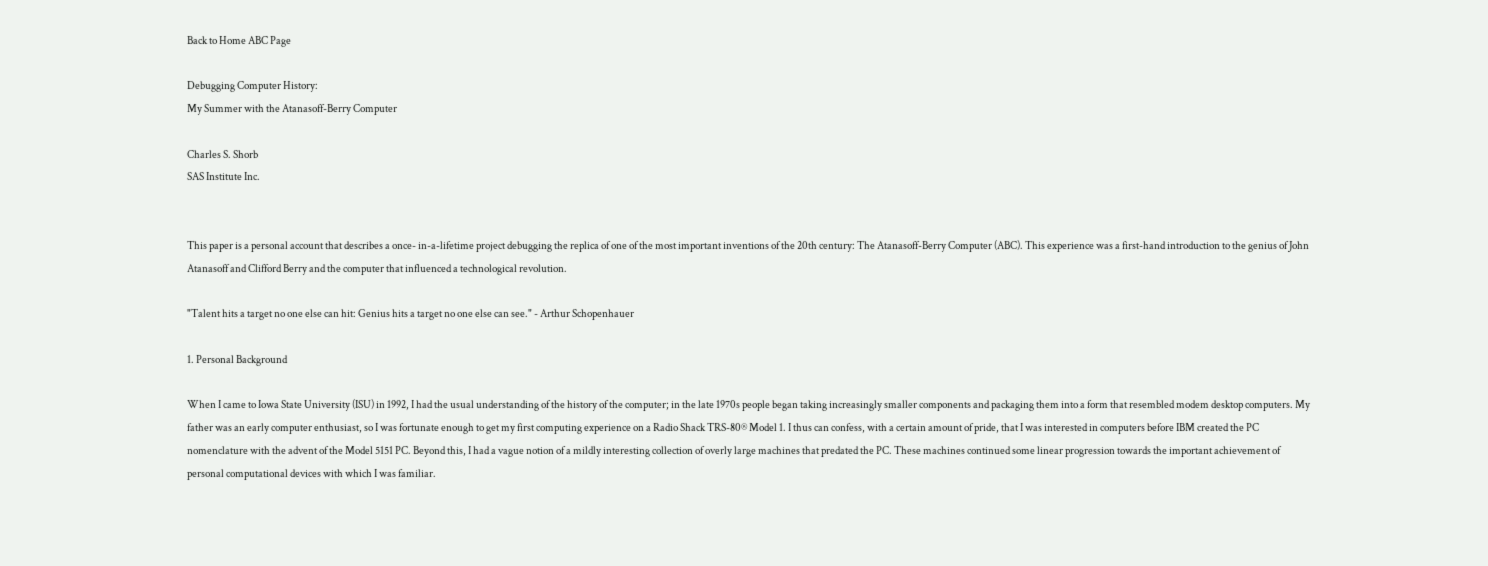Back to Home ABC Page

Debugging Computer History:
My Summer with the Atanasoff-Berry Computer

Charles S. Shorb
SAS Institute Inc.


This paper is a personal account that describes a once- in-a-lifetime project debugging the replica of one of the most important inventions of the 20th century: The Atanasoff-Berry Computer (ABC). This experience was a first-hand introduction to the genius of John Atanasoff and Clifford Berry and the computer that influenced a technological revolution.

"Talent hits a target no one else can hit: Genius hits a target no one else can see." - Arthur Schopenhauer

1. Personal Background

When I came to Iowa State University (ISU) in 1992, I had the usual understanding of the history of the computer; in the late 1970s people began taking increasingly smaller components and packaging them into a form that resembled modem desktop computers. My father was an early computer enthusiast, so I was fortunate enough to get my first computing experience on a Radio Shack TRS-80® Model 1. I thus can confess, with a certain amount of pride, that I was interested in computers before IBM created the PC nomenclature with the advent of the Model 5151 PC. Beyond this, I had a vague notion of a mildly interesting collection of overly large machines that predated the PC. These machines continued some linear progression towards the important achievement of personal computational devices with which I was familiar.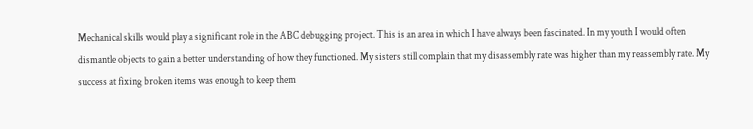Mechanical skills would play a significant role in the ABC debugging project. This is an area in which I have always been fascinated. In my youth I would often dismantle objects to gain a better understanding of how they functioned. My sisters still complain that my disassembly rate was higher than my reassembly rate. My success at fixing broken items was enough to keep them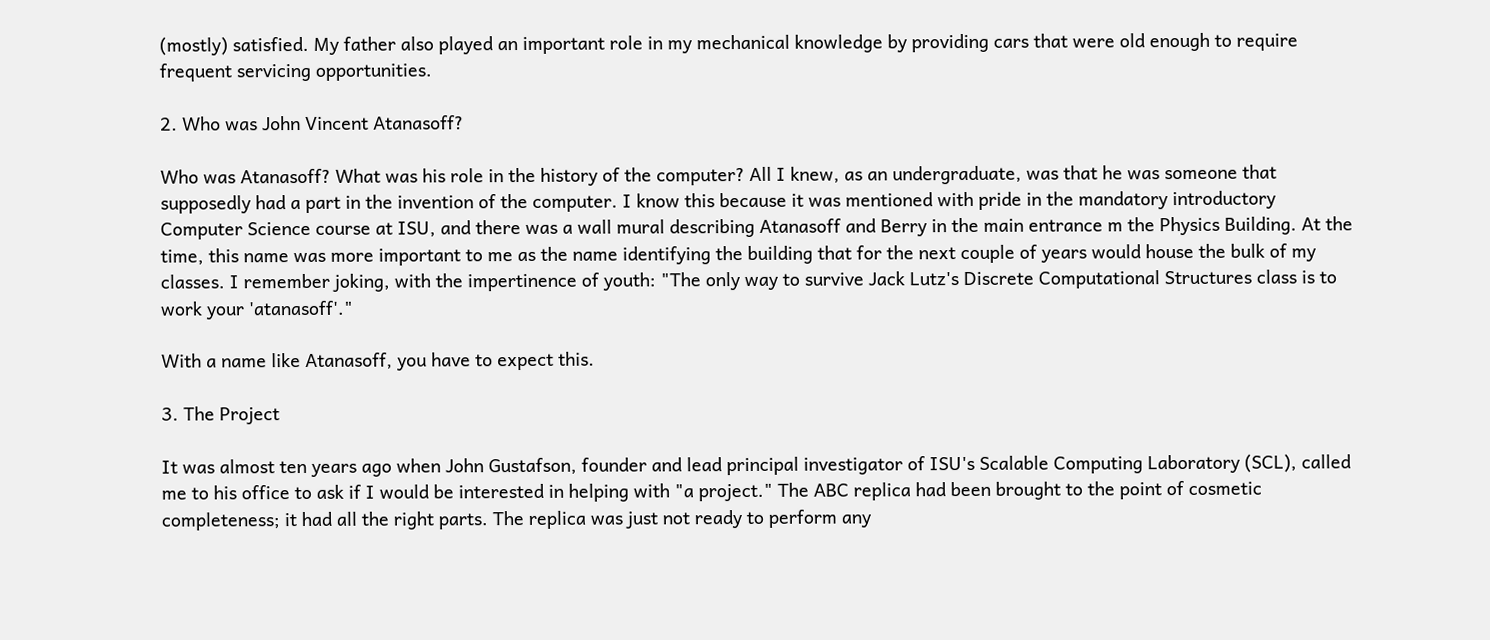(mostly) satisfied. My father also played an important role in my mechanical knowledge by providing cars that were old enough to require frequent servicing opportunities.

2. Who was John Vincent Atanasoff?

Who was Atanasoff? What was his role in the history of the computer? All I knew, as an undergraduate, was that he was someone that supposedly had a part in the invention of the computer. I know this because it was mentioned with pride in the mandatory introductory Computer Science course at ISU, and there was a wall mural describing Atanasoff and Berry in the main entrance m the Physics Building. At the time, this name was more important to me as the name identifying the building that for the next couple of years would house the bulk of my classes. I remember joking, with the impertinence of youth: "The only way to survive Jack Lutz's Discrete Computational Structures class is to work your 'atanasoff'."

With a name like Atanasoff, you have to expect this.

3. The Project

It was almost ten years ago when John Gustafson, founder and lead principal investigator of ISU's Scalable Computing Laboratory (SCL), called me to his office to ask if I would be interested in helping with "a project." The ABC replica had been brought to the point of cosmetic completeness; it had all the right parts. The replica was just not ready to perform any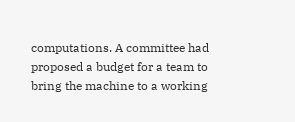computations. A committee had proposed a budget for a team to bring the machine to a working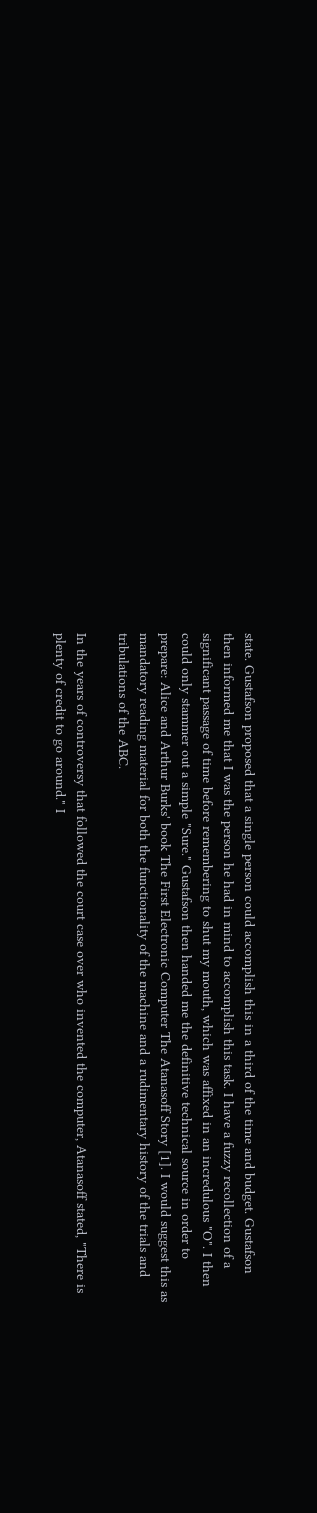state. Gustafson proposed that a single person could accomplish this in a third of the time and budget. Gustafson then informed me that I was the person he had in mind to accomplish this task. I have a fuzzy recollection of a significant passage of time before remembering to shut my mouth, which was affixed in an incredulous "O". I then could only stammer out a simple "Sure." Gustafson then handed me the definitive technical source in order to prepare: Alice and Arthur Burks' book The First Electronic Computer The Atanasoff Story [1]. I would suggest this as mandatory reading material for both the functionality of the machine and a rudimentary history of the trials and tribulations of the ABC.

In the years of controversy that followed the court case over who invented the computer, Atanasoff stated, "There is plenty of credit to go around." I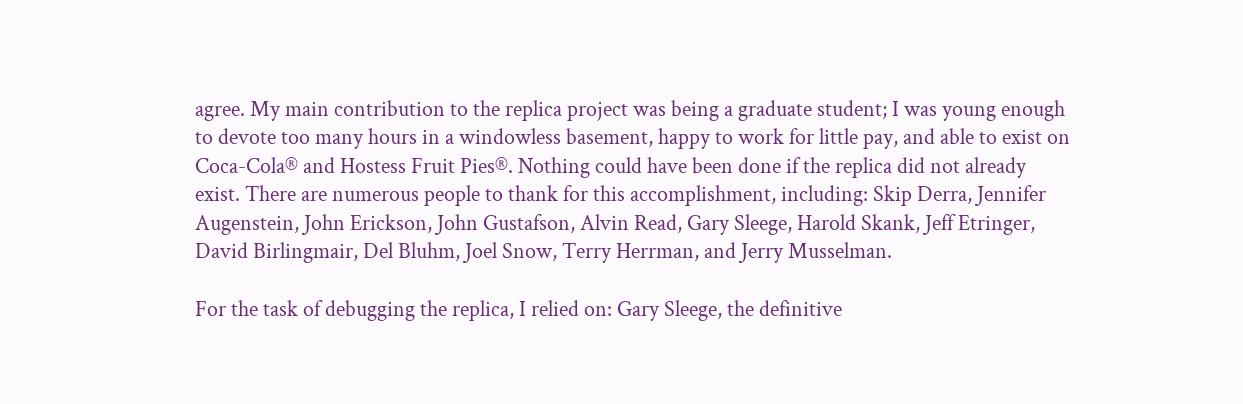agree. My main contribution to the replica project was being a graduate student; I was young enough to devote too many hours in a windowless basement, happy to work for little pay, and able to exist on Coca-Cola® and Hostess Fruit Pies®. Nothing could have been done if the replica did not already exist. There are numerous people to thank for this accomplishment, including: Skip Derra, Jennifer Augenstein, John Erickson, John Gustafson, Alvin Read, Gary Sleege, Harold Skank, Jeff Etringer, David Birlingmair, Del Bluhm, Joel Snow, Terry Herrman, and Jerry Musselman.

For the task of debugging the replica, I relied on: Gary Sleege, the definitive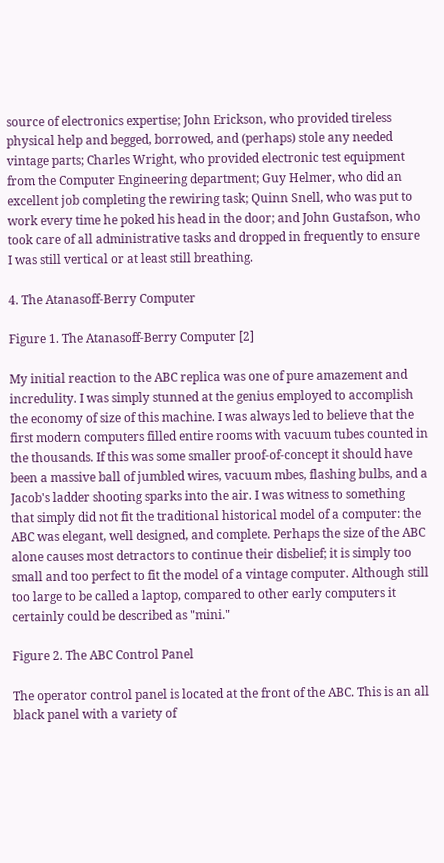source of electronics expertise; John Erickson, who provided tireless physical help and begged, borrowed, and (perhaps) stole any needed vintage parts; Charles Wright, who provided electronic test equipment from the Computer Engineering department; Guy Helmer, who did an excellent job completing the rewiring task; Quinn Snell, who was put to work every time he poked his head in the door; and John Gustafson, who took care of all administrative tasks and dropped in frequently to ensure I was still vertical or at least still breathing.

4. The Atanasoff-Berry Computer

Figure 1. The Atanasoff-Berry Computer [2]

My initial reaction to the ABC replica was one of pure amazement and incredulity. I was simply stunned at the genius employed to accomplish the economy of size of this machine. I was always led to believe that the first modern computers filled entire rooms with vacuum tubes counted in the thousands. If this was some smaller proof-of-concept it should have been a massive ball of jumbled wires, vacuum mbes, flashing bulbs, and a Jacob's ladder shooting sparks into the air. I was witness to something that simply did not fit the traditional historical model of a computer: the ABC was elegant, well designed, and complete. Perhaps the size of the ABC alone causes most detractors to continue their disbelief; it is simply too small and too perfect to fit the model of a vintage computer. Although still too large to be called a laptop, compared to other early computers it certainly could be described as "mini."

Figure 2. The ABC Control Panel

The operator control panel is located at the front of the ABC. This is an all black panel with a variety of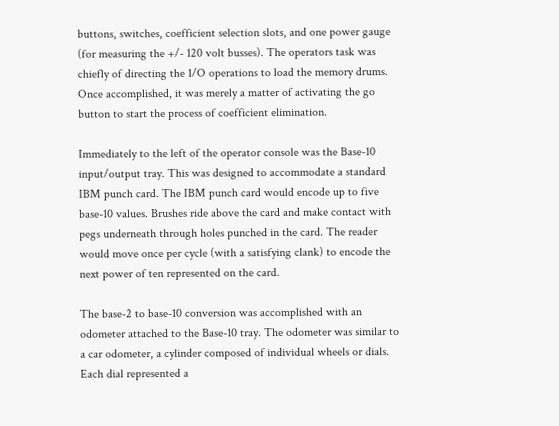buttons, switches, coefficient selection slots, and one power gauge (for measuring the +/- 120 volt busses). The operators task was chiefly of directing the 1/O operations to load the memory drums. Once accomplished, it was merely a matter of activating the go button to start the process of coefficient elimination.

Immediately to the left of the operator console was the Base-10 input/output tray. This was designed to accommodate a standard IBM punch card. The IBM punch card would encode up to five base-10 values. Brushes ride above the card and make contact with pegs underneath through holes punched in the card. The reader would move once per cycle (with a satisfying clank) to encode the next power of ten represented on the card.

The base-2 to base-10 conversion was accomplished with an odometer attached to the Base-10 tray. The odometer was similar to a car odometer, a cylinder composed of individual wheels or dials. Each dial represented a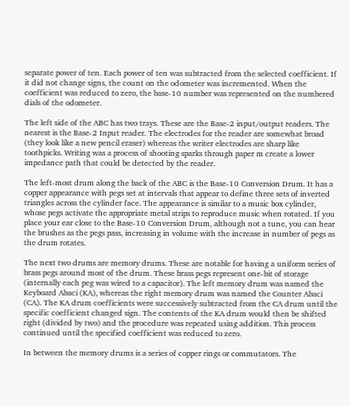separate power of ten. Each power of ten was subtracted from the selected coefficient. If it did not change signs, the count on the odometer was incremented. When the coefficient was reduced to zero, the base-10 number was represented on the numbered dials of the odometer.

The left side of the ABC has two trays. These are the Base-2 input/output readers. The nearest is the Base-2 Input reader. The electrodes for the reader are somewhat broad (they look like a new pencil eraser) whereas the writer electrodes are sharp like toothpicks. Writing was a process of shooting sparks through paper m create a lower impedance path that could be detected by the reader.

The left-most drum along the back of the ABC is the Base-10 Conversion Drum. It has a copper appearance with pegs set at intervals that appear to define three sets of inverted triangles across the cylinder face. The appearance is similar to a music box cylinder, whose pegs activate the appropriate metal strips to reproduce music when rotated. If you place your ear close to the Base-10 Conversion Drum, although not a tune, you can hear the brushes as the pegs pass, increasing in volume with the increase in number of pegs as the drum rotates.

The next two drums are memory drums. These are notable for having a uniform series of brass pegs around most of the drum. These brass pegs represent one-bit of storage (internally each peg was wired to a capacitor). The left memory drum was named the Keyboard Abaci (KA), whereas the right memory drum was named the Counter Abaci (CA). The KA drum coefficients were successively subtracted from the CA drum until the specific coefficient changed sign. The contents of the KA drum would then be shifted right (divided by two) and the procedure was repeated using addition. This process continued until the specified coefficient was reduced to zero.

In between the memory drums is a series of copper rings or commutators. The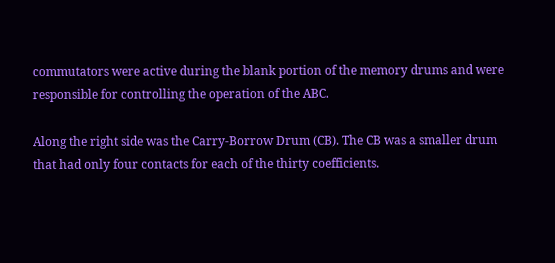commutators were active during the blank portion of the memory drums and were responsible for controlling the operation of the ABC.

Along the right side was the Carry-Borrow Drum (CB). The CB was a smaller drum that had only four contacts for each of the thirty coefficients.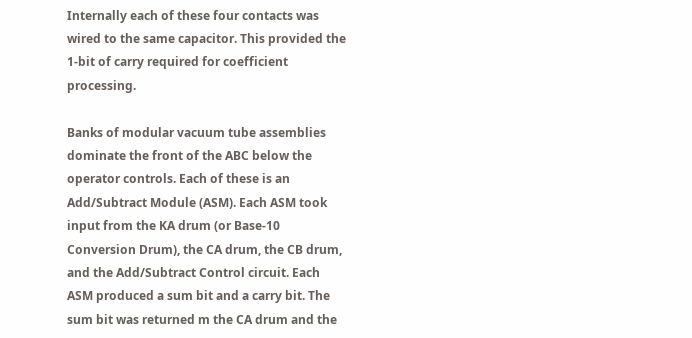Internally each of these four contacts was wired to the same capacitor. This provided the 1-bit of carry required for coefficient processing.

Banks of modular vacuum tube assemblies dominate the front of the ABC below the operator controls. Each of these is an Add/Subtract Module (ASM). Each ASM took input from the KA drum (or Base-10 Conversion Drum), the CA drum, the CB drum, and the Add/Subtract Control circuit. Each ASM produced a sum bit and a carry bit. The sum bit was returned m the CA drum and the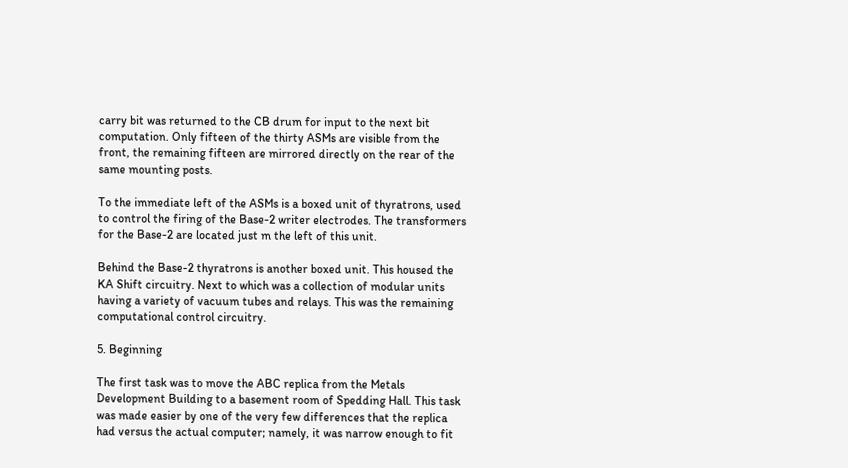carry bit was returned to the CB drum for input to the next bit computation. Only fifteen of the thirty ASMs are visible from the front, the remaining fifteen are mirrored directly on the rear of the same mounting posts.

To the immediate left of the ASMs is a boxed unit of thyratrons, used to control the firing of the Base-2 writer electrodes. The transformers for the Base-2 are located just m the left of this unit.

Behind the Base-2 thyratrons is another boxed unit. This housed the KA Shift circuitry. Next to which was a collection of modular units having a variety of vacuum tubes and relays. This was the remaining computational control circuitry.

5. Beginning

The first task was to move the ABC replica from the Metals Development Building to a basement room of Spedding Hall. This task was made easier by one of the very few differences that the replica had versus the actual computer; namely, it was narrow enough to fit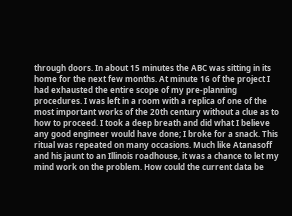through doors. In about 15 minutes the ABC was sitting in its home for the next few months. At minute 16 of the project I had exhausted the entire scope of my pre-planning procedures. I was left in a room with a replica of one of the most important works of the 20th century without a clue as to how to proceed. I took a deep breath and did what I believe any good engineer would have done; I broke for a snack. This ritual was repeated on many occasions. Much like Atanasoff and his jaunt to an Illinois roadhouse, it was a chance to let my mind work on the problem. How could the current data be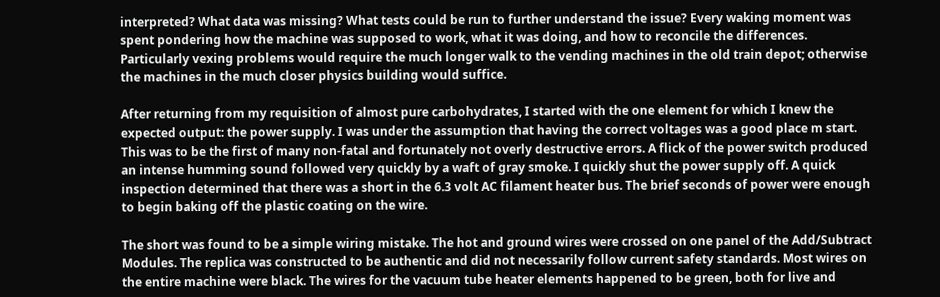interpreted? What data was missing? What tests could be run to further understand the issue? Every waking moment was spent pondering how the machine was supposed to work, what it was doing, and how to reconcile the differences. Particularly vexing problems would require the much longer walk to the vending machines in the old train depot; otherwise the machines in the much closer physics building would suffice.

After returning from my requisition of almost pure carbohydrates, I started with the one element for which I knew the expected output: the power supply. I was under the assumption that having the correct voltages was a good place m start. This was to be the first of many non-fatal and fortunately not overly destructive errors. A flick of the power switch produced an intense humming sound followed very quickly by a waft of gray smoke. I quickly shut the power supply off. A quick inspection determined that there was a short in the 6.3 volt AC filament heater bus. The brief seconds of power were enough to begin baking off the plastic coating on the wire.

The short was found to be a simple wiring mistake. The hot and ground wires were crossed on one panel of the Add/Subtract Modules. The replica was constructed to be authentic and did not necessarily follow current safety standards. Most wires on the entire machine were black. The wires for the vacuum tube heater elements happened to be green, both for live and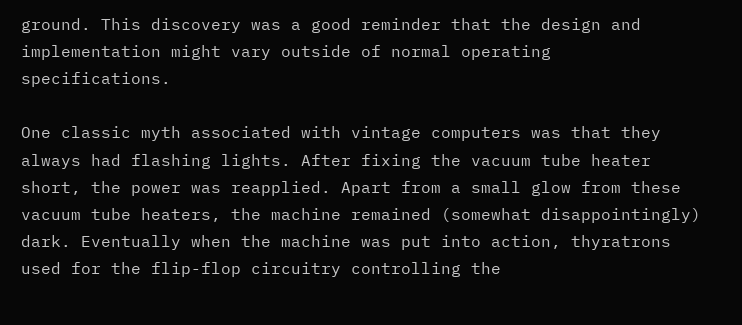ground. This discovery was a good reminder that the design and implementation might vary outside of normal operating specifications.

One classic myth associated with vintage computers was that they always had flashing lights. After fixing the vacuum tube heater short, the power was reapplied. Apart from a small glow from these vacuum tube heaters, the machine remained (somewhat disappointingly) dark. Eventually when the machine was put into action, thyratrons used for the flip-flop circuitry controlling the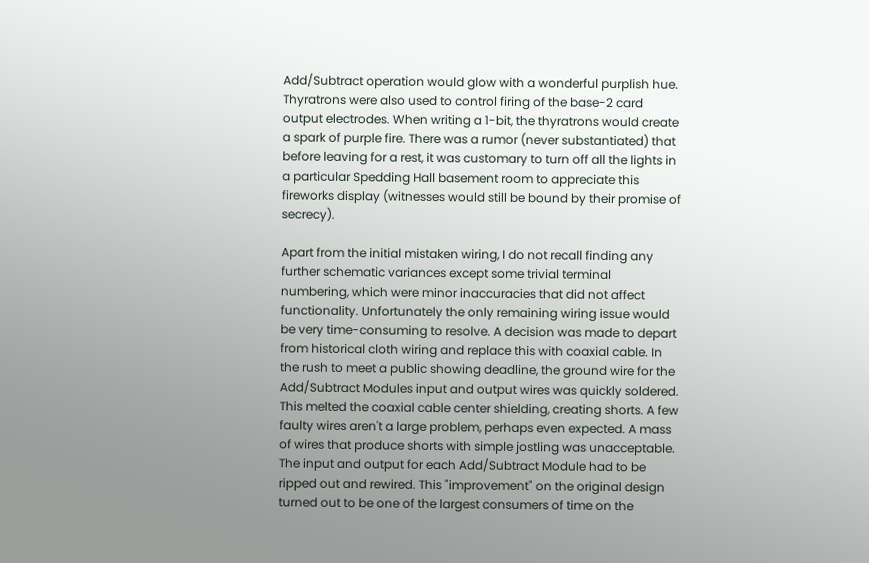Add/Subtract operation would glow with a wonderful purplish hue. Thyratrons were also used to control firing of the base-2 card output electrodes. When writing a 1-bit, the thyratrons would create a spark of purple fire. There was a rumor (never substantiated) that before leaving for a rest, it was customary to turn off all the lights in a particular Spedding Hall basement room to appreciate this fireworks display (witnesses would still be bound by their promise of secrecy).

Apart from the initial mistaken wiring, I do not recall finding any further schematic variances except some trivial terminal numbering, which were minor inaccuracies that did not affect functionality. Unfortunately the only remaining wiring issue would be very time-consuming to resolve. A decision was made to depart from historical cloth wiring and replace this with coaxial cable. In the rush to meet a public showing deadline, the ground wire for the Add/Subtract Modules input and output wires was quickly soldered. This melted the coaxial cable center shielding, creating shorts. A few faulty wires aren't a large problem, perhaps even expected. A mass of wires that produce shorts with simple jostling was unacceptable. The input and output for each Add/Subtract Module had to be ripped out and rewired. This "improvement" on the original design turned out to be one of the largest consumers of time on the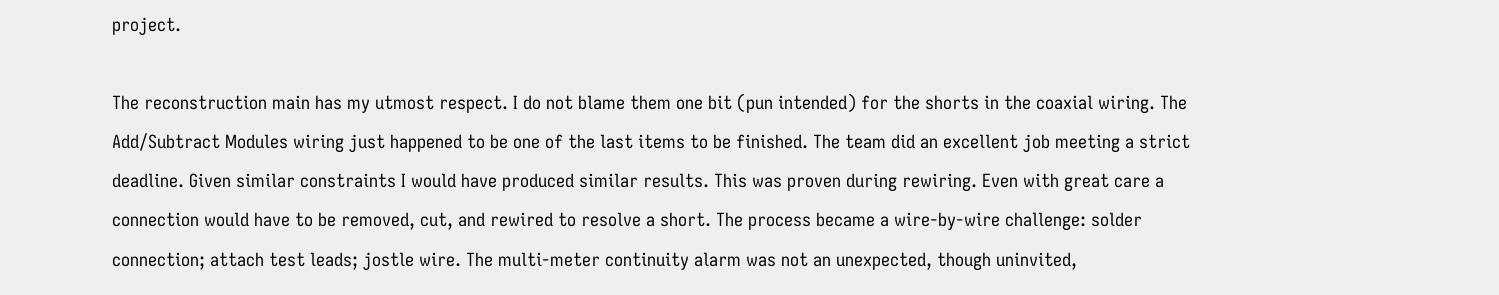project.

The reconstruction main has my utmost respect. I do not blame them one bit (pun intended) for the shorts in the coaxial wiring. The Add/Subtract Modules wiring just happened to be one of the last items to be finished. The team did an excellent job meeting a strict deadline. Given similar constraints I would have produced similar results. This was proven during rewiring. Even with great care a connection would have to be removed, cut, and rewired to resolve a short. The process became a wire-by-wire challenge: solder connection; attach test leads; jostle wire. The multi-meter continuity alarm was not an unexpected, though uninvited,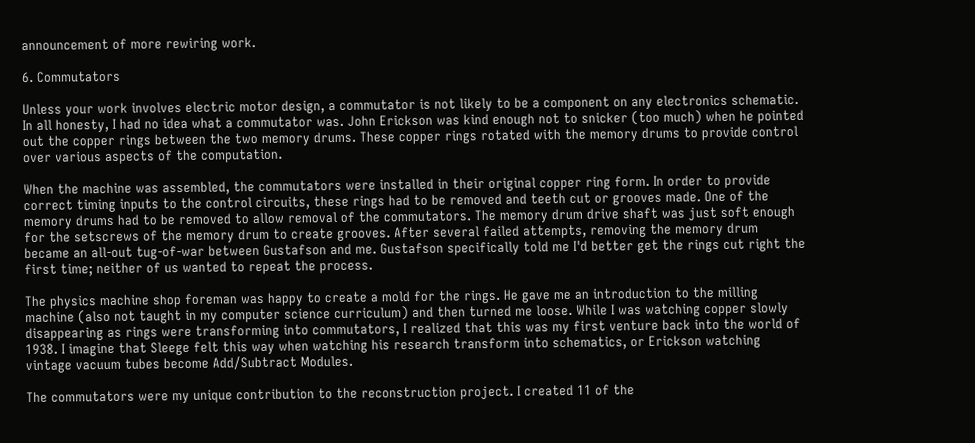announcement of more rewiring work.

6. Commutators

Unless your work involves electric motor design, a commutator is not likely to be a component on any electronics schematic. In all honesty, I had no idea what a commutator was. John Erickson was kind enough not to snicker (too much) when he pointed out the copper rings between the two memory drums. These copper rings rotated with the memory drums to provide control over various aspects of the computation.

When the machine was assembled, the commutators were installed in their original copper ring form. In order to provide correct timing inputs to the control circuits, these rings had to be removed and teeth cut or grooves made. One of the memory drums had to be removed to allow removal of the commutators. The memory drum drive shaft was just soft enough for the setscrews of the memory drum to create grooves. After several failed attempts, removing the memory drum became an all-out tug-of-war between Gustafson and me. Gustafson specifically told me I'd better get the rings cut right the first time; neither of us wanted to repeat the process.

The physics machine shop foreman was happy to create a mold for the rings. He gave me an introduction to the milling machine (also not taught in my computer science curriculum) and then turned me loose. While I was watching copper slowly disappearing as rings were transforming into commutators, I realized that this was my first venture back into the world of 1938. I imagine that Sleege felt this way when watching his research transform into schematics, or Erickson watching vintage vacuum tubes become Add/Subtract Modules.

The commutators were my unique contribution to the reconstruction project. I created 11 of the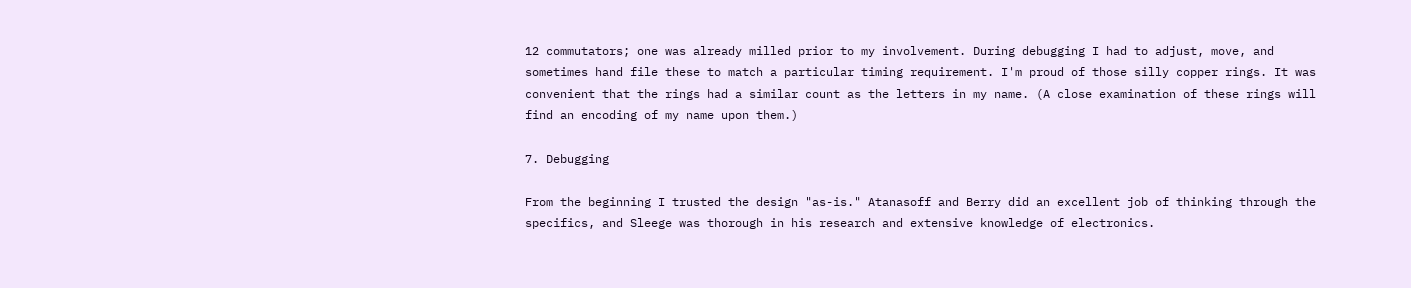12 commutators; one was already milled prior to my involvement. During debugging I had to adjust, move, and sometimes hand file these to match a particular timing requirement. I'm proud of those silly copper rings. It was convenient that the rings had a similar count as the letters in my name. (A close examination of these rings will find an encoding of my name upon them.)

7. Debugging

From the beginning I trusted the design "as-is." Atanasoff and Berry did an excellent job of thinking through the specifics, and Sleege was thorough in his research and extensive knowledge of electronics.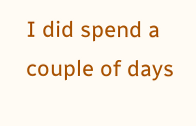I did spend a couple of days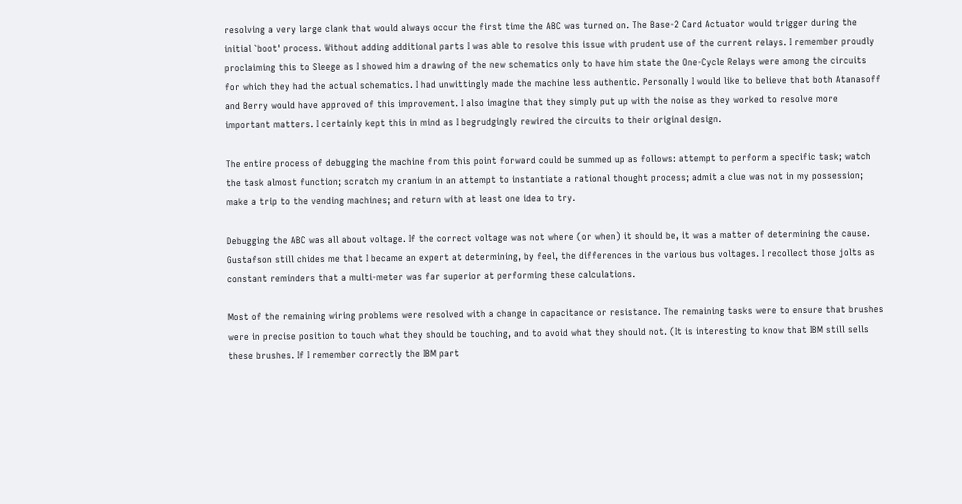resolving a very large clank that would always occur the first time the ABC was turned on. The Base-2 Card Actuator would trigger during the initial `boot' process. Without adding additional parts I was able to resolve this issue with prudent use of the current relays. I remember proudly proclaiming this to Sleege as I showed him a drawing of the new schematics only to have him state the One-Cycle Relays were among the circuits for which they had the actual schematics. I had unwittingly made the machine less authentic. Personally I would like to believe that both Atanasoff and Berry would have approved of this improvement. I also imagine that they simply put up with the noise as they worked to resolve more important matters. I certainly kept this in mind as I begrudgingly rewired the circuits to their original design.

The entire process of debugging the machine from this point forward could be summed up as follows: attempt to perform a specific task; watch the task almost function; scratch my cranium in an attempt to instantiate a rational thought process; admit a clue was not in my possession; make a trip to the vending machines; and return with at least one idea to try.

Debugging the ABC was all about voltage. If the correct voltage was not where (or when) it should be, it was a matter of determining the cause. Gustafson still chides me that I became an expert at determining, by feel, the differences in the various bus voltages. I recollect those jolts as constant reminders that a multi-meter was far superior at performing these calculations.

Most of the remaining wiring problems were resolved with a change in capacitance or resistance. The remaining tasks were to ensure that brushes were in precise position to touch what they should be touching, and to avoid what they should not. (It is interesting to know that IBM still sells these brushes. If I remember correctly the IBM part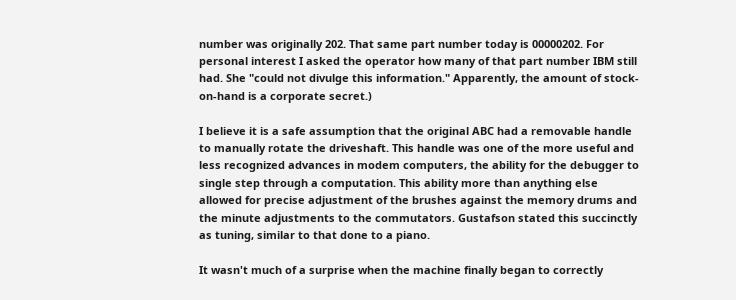number was originally 202. That same part number today is 00000202. For personal interest I asked the operator how many of that part number IBM still had. She "could not divulge this information." Apparently, the amount of stock-on-hand is a corporate secret.)

I believe it is a safe assumption that the original ABC had a removable handle to manually rotate the driveshaft. This handle was one of the more useful and less recognized advances in modem computers, the ability for the debugger to single step through a computation. This ability more than anything else allowed for precise adjustment of the brushes against the memory drums and the minute adjustments to the commutators. Gustafson stated this succinctly as tuning, similar to that done to a piano.

It wasn't much of a surprise when the machine finally began to correctly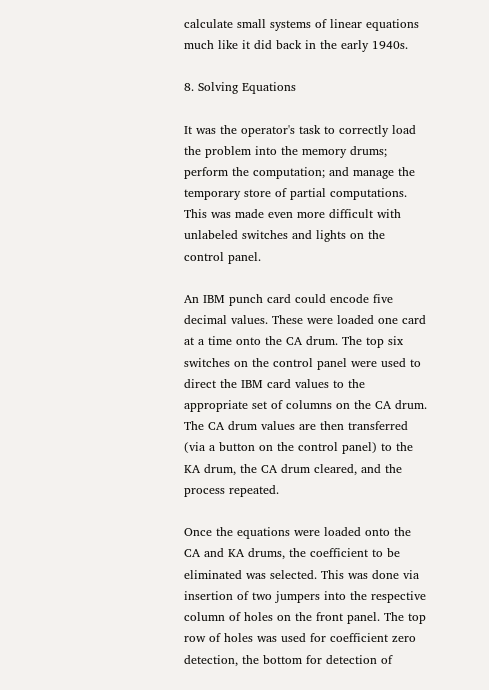calculate small systems of linear equations much like it did back in the early 1940s.

8. Solving Equations

It was the operator's task to correctly load the problem into the memory drums; perform the computation; and manage the temporary store of partial computations. This was made even more difficult with unlabeled switches and lights on the control panel.

An IBM punch card could encode five decimal values. These were loaded one card at a time onto the CA drum. The top six switches on the control panel were used to direct the IBM card values to the appropriate set of columns on the CA drum. The CA drum values are then transferred (via a button on the control panel) to the KA drum, the CA drum cleared, and the process repeated.

Once the equations were loaded onto the CA and KA drums, the coefficient to be eliminated was selected. This was done via insertion of two jumpers into the respective column of holes on the front panel. The top row of holes was used for coefficient zero detection, the bottom for detection of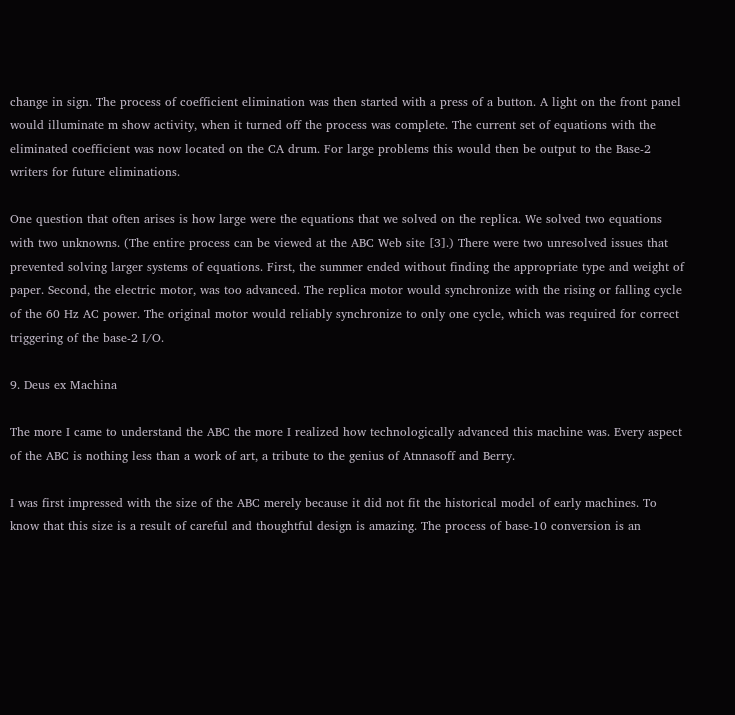change in sign. The process of coefficient elimination was then started with a press of a button. A light on the front panel would illuminate m show activity, when it turned off the process was complete. The current set of equations with the eliminated coefficient was now located on the CA drum. For large problems this would then be output to the Base-2 writers for future eliminations.

One question that often arises is how large were the equations that we solved on the replica. We solved two equations with two unknowns. (The entire process can be viewed at the ABC Web site [3].) There were two unresolved issues that prevented solving larger systems of equations. First, the summer ended without finding the appropriate type and weight of paper. Second, the electric motor, was too advanced. The replica motor would synchronize with the rising or falling cycle of the 60 Hz AC power. The original motor would reliably synchronize to only one cycle, which was required for correct triggering of the base-2 I/O.

9. Deus ex Machina

The more I came to understand the ABC the more I realized how technologically advanced this machine was. Every aspect of the ABC is nothing less than a work of art, a tribute to the genius of Atnnasoff and Berry.

I was first impressed with the size of the ABC merely because it did not fit the historical model of early machines. To know that this size is a result of careful and thoughtful design is amazing. The process of base-10 conversion is an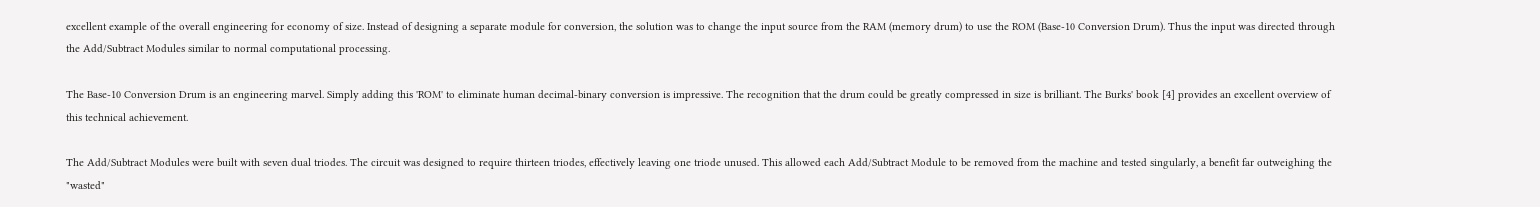excellent example of the overall engineering for economy of size. Instead of designing a separate module for conversion, the solution was to change the input source from the RAM (memory drum) to use the ROM (Base-10 Conversion Drum). Thus the input was directed through the Add/Subtract Modules similar to normal computational processing.

The Base-10 Conversion Drum is an engineering marvel. Simply adding this 'ROM' to eliminate human decimal-binary conversion is impressive. The recognition that the drum could be greatly compressed in size is brilliant. The Burks' book [4] provides an excellent overview of this technical achievement.

The Add/Subtract Modules were built with seven dual triodes. The circuit was designed to require thirteen triodes, effectively leaving one triode unused. This allowed each Add/Subtract Module to be removed from the machine and tested singularly, a benefit far outweighing the "wasted"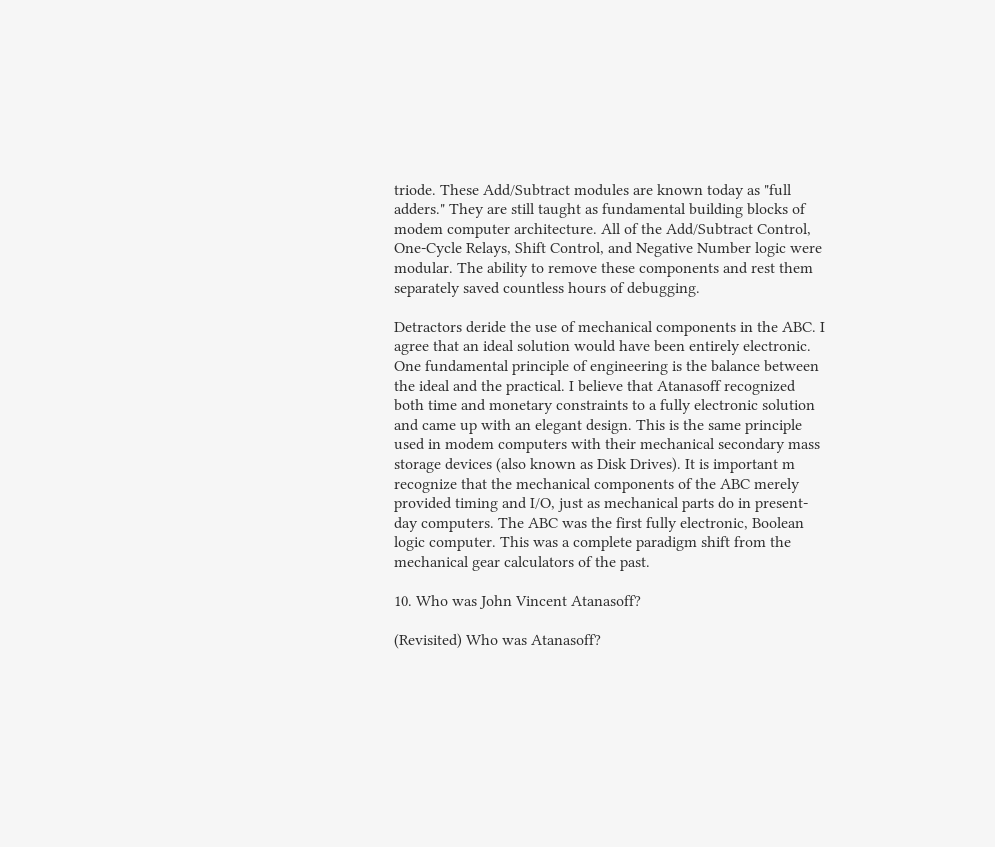triode. These Add/Subtract modules are known today as "full adders." They are still taught as fundamental building blocks of modem computer architecture. All of the Add/Subtract Control, One-Cycle Relays, Shift Control, and Negative Number logic were modular. The ability to remove these components and rest them separately saved countless hours of debugging.

Detractors deride the use of mechanical components in the ABC. I agree that an ideal solution would have been entirely electronic. One fundamental principle of engineering is the balance between the ideal and the practical. I believe that Atanasoff recognized both time and monetary constraints to a fully electronic solution and came up with an elegant design. This is the same principle used in modem computers with their mechanical secondary mass storage devices (also known as Disk Drives). It is important m recognize that the mechanical components of the ABC merely provided timing and I/O, just as mechanical parts do in present-day computers. The ABC was the first fully electronic, Boolean logic computer. This was a complete paradigm shift from the mechanical gear calculators of the past.

10. Who was John Vincent Atanasoff?

(Revisited) Who was Atanasoff?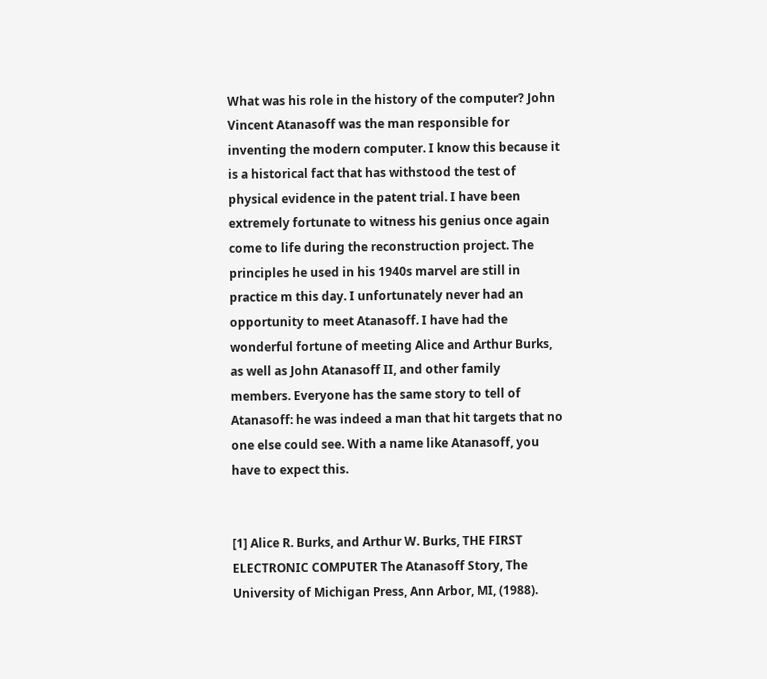What was his role in the history of the computer? John Vincent Atanasoff was the man responsible for inventing the modern computer. I know this because it is a historical fact that has withstood the test of physical evidence in the patent trial. I have been extremely fortunate to witness his genius once again come to life during the reconstruction project. The principles he used in his 1940s marvel are still in practice m this day. I unfortunately never had an opportunity to meet Atanasoff. I have had the wonderful fortune of meeting Alice and Arthur Burks, as well as John Atanasoff II, and other family members. Everyone has the same story to tell of Atanasoff: he was indeed a man that hit targets that no one else could see. With a name like Atanasoff, you have to expect this.


[1] Alice R. Burks, and Arthur W. Burks, THE FIRST ELECTRONIC COMPUTER The Atanasoff Story, The University of Michigan Press, Ann Arbor, MI, (1988).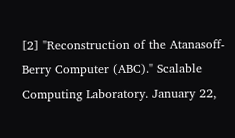[2] "Reconstruction of the Atanasoff-Berry Computer (ABC)." Scalable Computing Laboratory. January 22,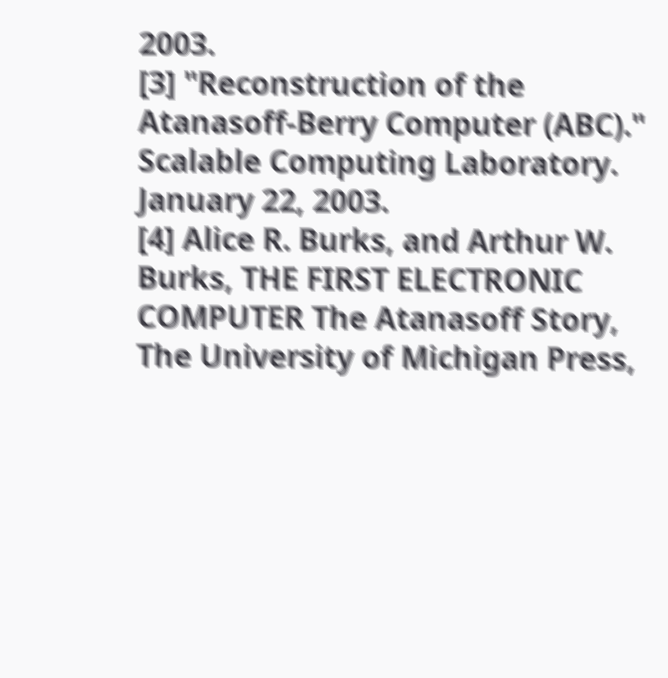2003.
[3] "Reconstruction of the Atanasoff-Berry Computer (ABC)." Scalable Computing Laboratory. January 22, 2003.
[4] Alice R. Burks, and Arthur W. Burks, THE FIRST ELECTRONIC COMPUTER The Atanasoff Story, The University of Michigan Press,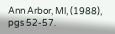Ann Arbor, Ml, (1988), pgs 52-57.